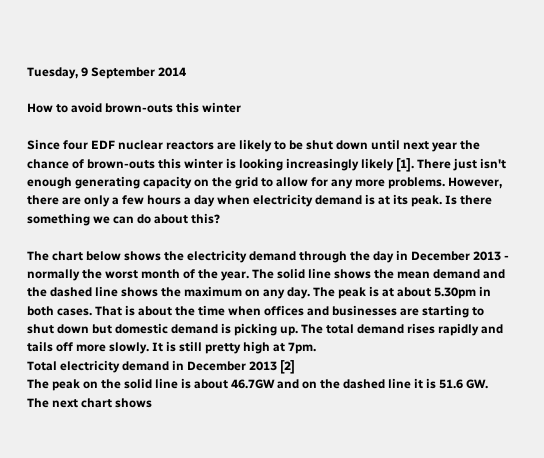Tuesday, 9 September 2014

How to avoid brown-outs this winter

Since four EDF nuclear reactors are likely to be shut down until next year the chance of brown-outs this winter is looking increasingly likely [1]. There just isn't enough generating capacity on the grid to allow for any more problems. However, there are only a few hours a day when electricity demand is at its peak. Is there something we can do about this?

The chart below shows the electricity demand through the day in December 2013 - normally the worst month of the year. The solid line shows the mean demand and the dashed line shows the maximum on any day. The peak is at about 5.30pm in both cases. That is about the time when offices and businesses are starting to shut down but domestic demand is picking up. The total demand rises rapidly and tails off more slowly. It is still pretty high at 7pm.
Total electricity demand in December 2013 [2]
The peak on the solid line is about 46.7GW and on the dashed line it is 51.6 GW.
The next chart shows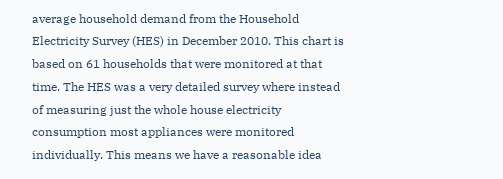average household demand from the Household Electricity Survey (HES) in December 2010. This chart is based on 61 households that were monitored at that time. The HES was a very detailed survey where instead of measuring just the whole house electricity consumption most appliances were monitored individually. This means we have a reasonable idea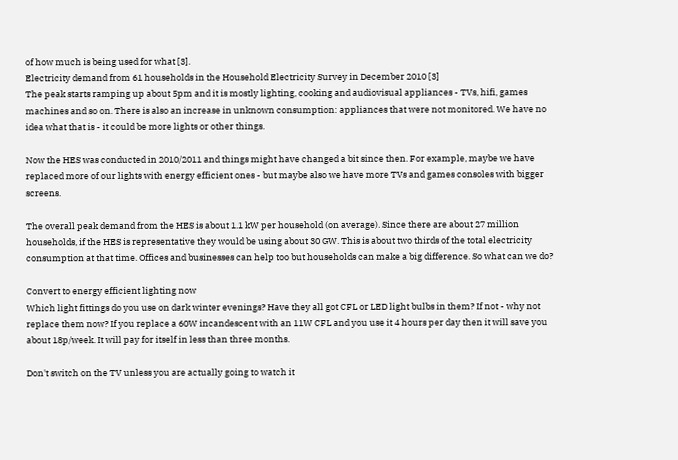of how much is being used for what [3].
Electricity demand from 61 households in the Household Electricity Survey in December 2010 [3]
The peak starts ramping up about 5pm and it is mostly lighting, cooking and audiovisual appliances - TVs, hifi, games machines and so on. There is also an increase in unknown consumption: appliances that were not monitored. We have no idea what that is - it could be more lights or other things.

Now the HES was conducted in 2010/2011 and things might have changed a bit since then. For example, maybe we have replaced more of our lights with energy efficient ones - but maybe also we have more TVs and games consoles with bigger screens.

The overall peak demand from the HES is about 1.1 kW per household (on average). Since there are about 27 million households, if the HES is representative they would be using about 30 GW. This is about two thirds of the total electricity consumption at that time. Offices and businesses can help too but households can make a big difference. So what can we do?

Convert to energy efficient lighting now
Which light fittings do you use on dark winter evenings? Have they all got CFL or LED light bulbs in them? If not - why not replace them now? If you replace a 60W incandescent with an 11W CFL and you use it 4 hours per day then it will save you about 18p/week. It will pay for itself in less than three months.

Don't switch on the TV unless you are actually going to watch it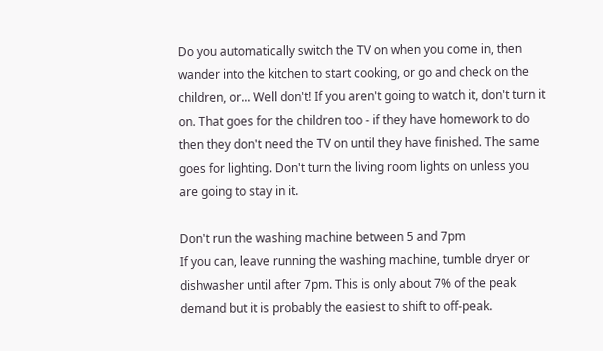Do you automatically switch the TV on when you come in, then wander into the kitchen to start cooking, or go and check on the children, or... Well don't! If you aren't going to watch it, don't turn it on. That goes for the children too - if they have homework to do then they don't need the TV on until they have finished. The same goes for lighting. Don't turn the living room lights on unless you are going to stay in it.

Don't run the washing machine between 5 and 7pm
If you can, leave running the washing machine, tumble dryer or dishwasher until after 7pm. This is only about 7% of the peak demand but it is probably the easiest to shift to off-peak.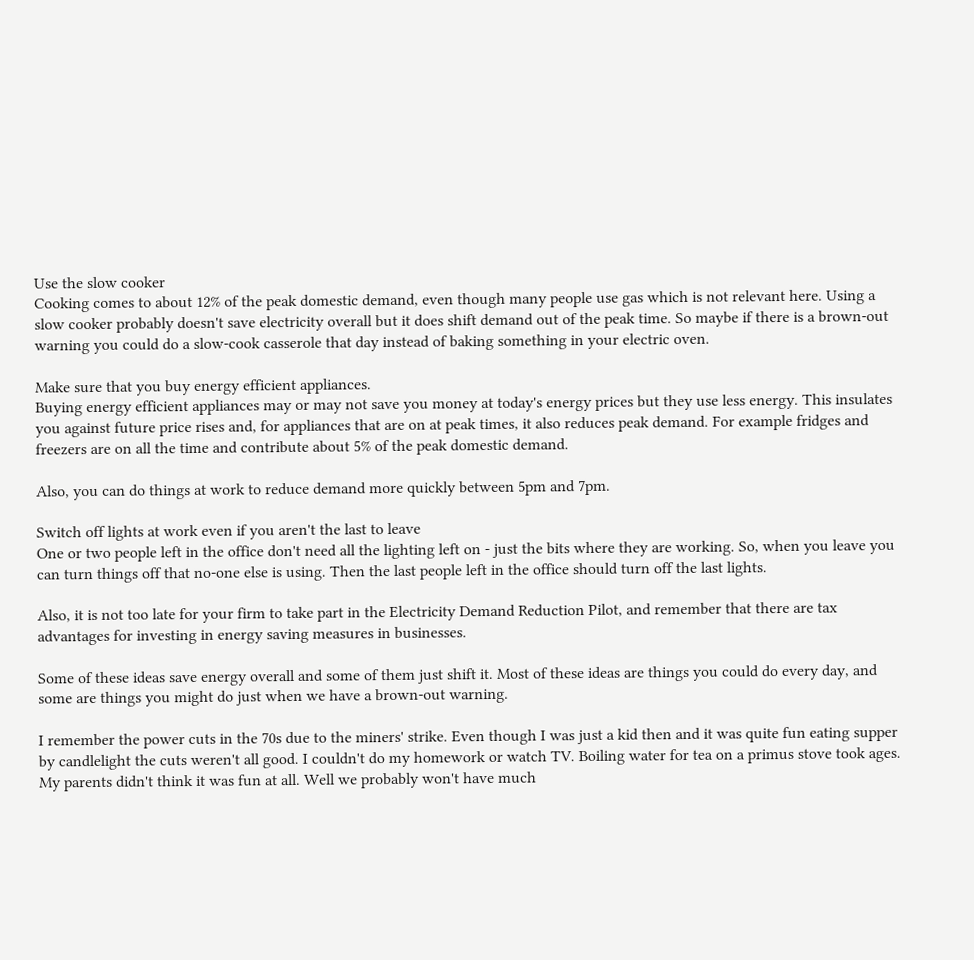Use the slow cooker
Cooking comes to about 12% of the peak domestic demand, even though many people use gas which is not relevant here. Using a slow cooker probably doesn't save electricity overall but it does shift demand out of the peak time. So maybe if there is a brown-out warning you could do a slow-cook casserole that day instead of baking something in your electric oven.

Make sure that you buy energy efficient appliances.
Buying energy efficient appliances may or may not save you money at today's energy prices but they use less energy. This insulates you against future price rises and, for appliances that are on at peak times, it also reduces peak demand. For example fridges and freezers are on all the time and contribute about 5% of the peak domestic demand.

Also, you can do things at work to reduce demand more quickly between 5pm and 7pm.

Switch off lights at work even if you aren't the last to leave
One or two people left in the office don't need all the lighting left on - just the bits where they are working. So, when you leave you can turn things off that no-one else is using. Then the last people left in the office should turn off the last lights.

Also, it is not too late for your firm to take part in the Electricity Demand Reduction Pilot, and remember that there are tax advantages for investing in energy saving measures in businesses.

Some of these ideas save energy overall and some of them just shift it. Most of these ideas are things you could do every day, and some are things you might do just when we have a brown-out warning.

I remember the power cuts in the 70s due to the miners' strike. Even though I was just a kid then and it was quite fun eating supper by candlelight the cuts weren't all good. I couldn't do my homework or watch TV. Boiling water for tea on a primus stove took ages. My parents didn't think it was fun at all. Well we probably won't have much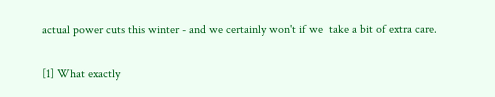actual power cuts this winter - and we certainly won't if we  take a bit of extra care.

[1] What exactly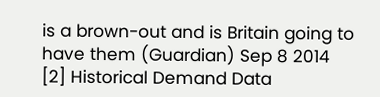is a brown-out and is Britain going to have them (Guardian) Sep 8 2014
[2] Historical Demand Data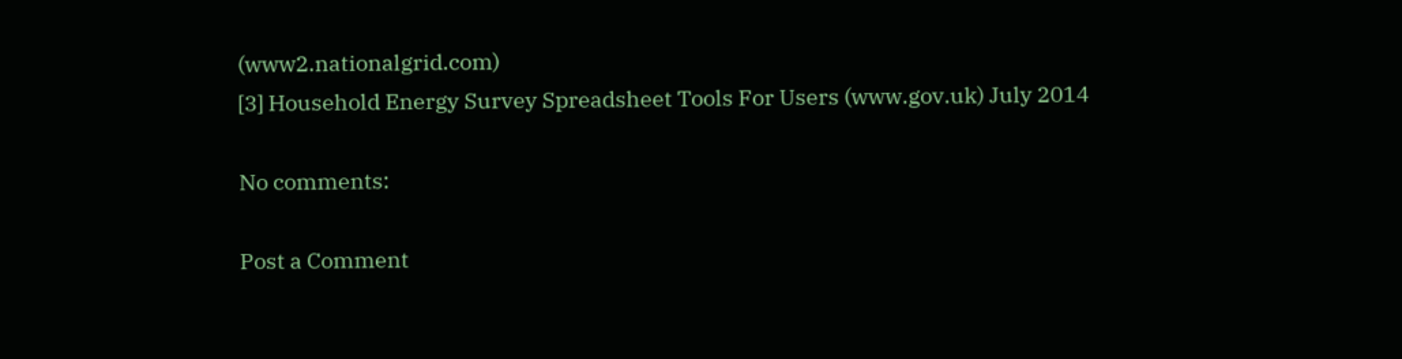(www2.nationalgrid.com)
[3] Household Energy Survey Spreadsheet Tools For Users (www.gov.uk) July 2014

No comments:

Post a Comment